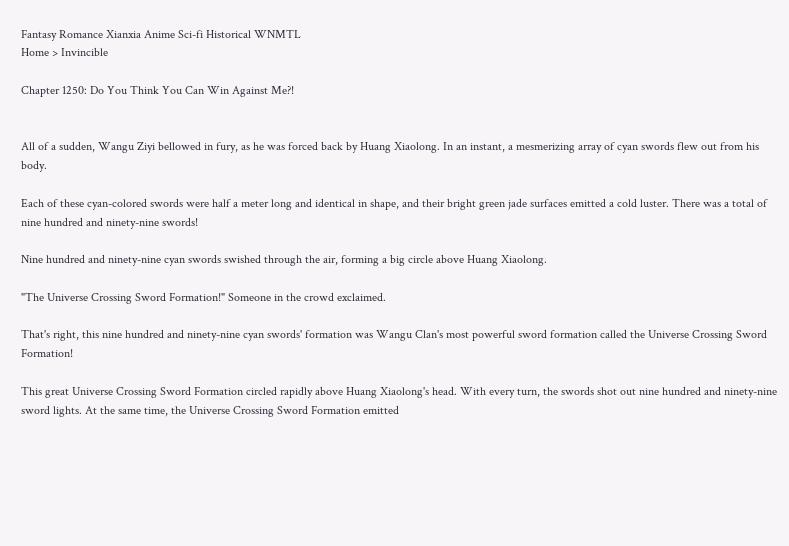Fantasy Romance Xianxia Anime Sci-fi Historical WNMTL
Home > Invincible

Chapter 1250: Do You Think You Can Win Against Me?!


All of a sudden, Wangu Ziyi bellowed in fury, as he was forced back by Huang Xiaolong. In an instant, a mesmerizing array of cyan swords flew out from his body.

Each of these cyan-colored swords were half a meter long and identical in shape, and their bright green jade surfaces emitted a cold luster. There was a total of nine hundred and ninety-nine swords!

Nine hundred and ninety-nine cyan swords swished through the air, forming a big circle above Huang Xiaolong.

"The Universe Crossing Sword Formation!" Someone in the crowd exclaimed.

That's right, this nine hundred and ninety-nine cyan swords' formation was Wangu Clan's most powerful sword formation called the Universe Crossing Sword Formation!

This great Universe Crossing Sword Formation circled rapidly above Huang Xiaolong's head. With every turn, the swords shot out nine hundred and ninety-nine sword lights. At the same time, the Universe Crossing Sword Formation emitted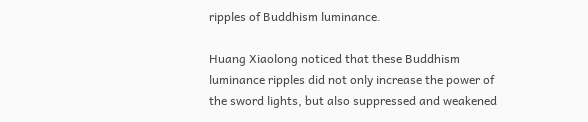ripples of Buddhism luminance.

Huang Xiaolong noticed that these Buddhism luminance ripples did not only increase the power of the sword lights, but also suppressed and weakened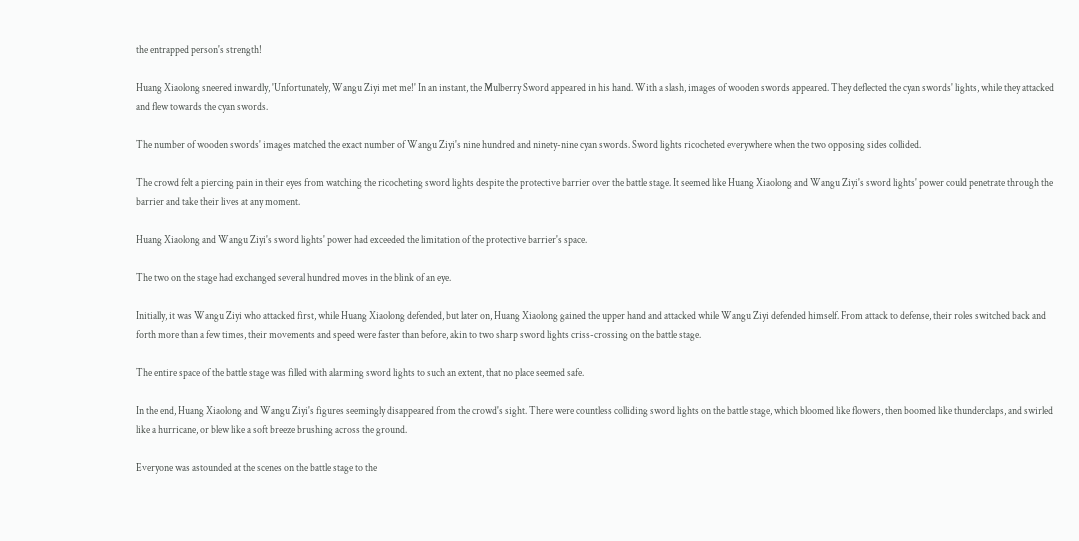the entrapped person's strength!

Huang Xiaolong sneered inwardly, 'Unfortunately, Wangu Ziyi met me!' In an instant, the Mulberry Sword appeared in his hand. With a slash, images of wooden swords appeared. They deflected the cyan swords' lights, while they attacked and flew towards the cyan swords.

The number of wooden swords' images matched the exact number of Wangu Ziyi's nine hundred and ninety-nine cyan swords. Sword lights ricocheted everywhere when the two opposing sides collided.

The crowd felt a piercing pain in their eyes from watching the ricocheting sword lights despite the protective barrier over the battle stage. It seemed like Huang Xiaolong and Wangu Ziyi's sword lights' power could penetrate through the barrier and take their lives at any moment.

Huang Xiaolong and Wangu Ziyi's sword lights' power had exceeded the limitation of the protective barrier's space.

The two on the stage had exchanged several hundred moves in the blink of an eye.

Initially, it was Wangu Ziyi who attacked first, while Huang Xiaolong defended, but later on, Huang Xiaolong gained the upper hand and attacked while Wangu Ziyi defended himself. From attack to defense, their roles switched back and forth more than a few times, their movements and speed were faster than before, akin to two sharp sword lights criss-crossing on the battle stage.

The entire space of the battle stage was filled with alarming sword lights to such an extent, that no place seemed safe.

In the end, Huang Xiaolong and Wangu Ziyi's figures seemingly disappeared from the crowd's sight. There were countless colliding sword lights on the battle stage, which bloomed like flowers, then boomed like thunderclaps, and swirled like a hurricane, or blew like a soft breeze brushing across the ground.

Everyone was astounded at the scenes on the battle stage to the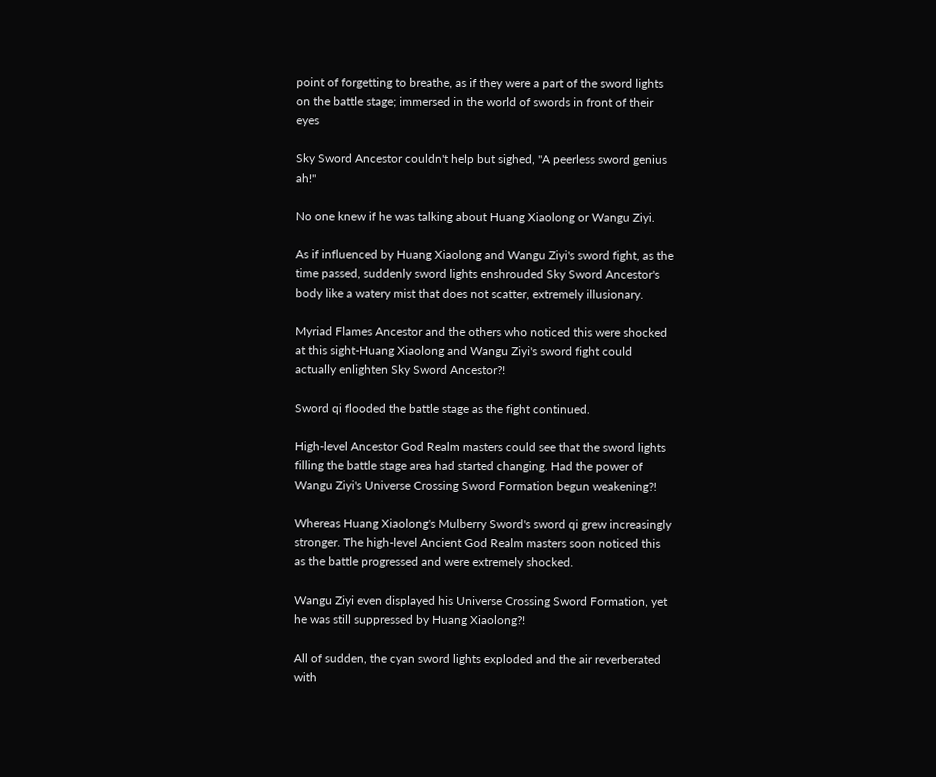point of forgetting to breathe, as if they were a part of the sword lights on the battle stage; immersed in the world of swords in front of their eyes

Sky Sword Ancestor couldn't help but sighed, "A peerless sword genius ah!"

No one knew if he was talking about Huang Xiaolong or Wangu Ziyi.

As if influenced by Huang Xiaolong and Wangu Ziyi's sword fight, as the time passed, suddenly sword lights enshrouded Sky Sword Ancestor's body like a watery mist that does not scatter, extremely illusionary.

Myriad Flames Ancestor and the others who noticed this were shocked at this sight-Huang Xiaolong and Wangu Ziyi's sword fight could actually enlighten Sky Sword Ancestor?!

Sword qi flooded the battle stage as the fight continued.

High-level Ancestor God Realm masters could see that the sword lights filling the battle stage area had started changing. Had the power of Wangu Ziyi's Universe Crossing Sword Formation begun weakening?!

Whereas Huang Xiaolong's Mulberry Sword's sword qi grew increasingly stronger. The high-level Ancient God Realm masters soon noticed this as the battle progressed and were extremely shocked.

Wangu Ziyi even displayed his Universe Crossing Sword Formation, yet he was still suppressed by Huang Xiaolong?!

All of sudden, the cyan sword lights exploded and the air reverberated with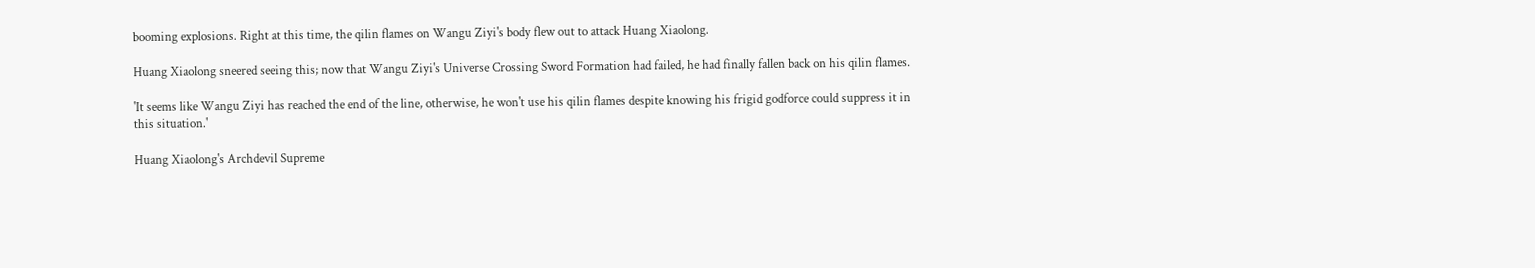booming explosions. Right at this time, the qilin flames on Wangu Ziyi's body flew out to attack Huang Xiaolong.

Huang Xiaolong sneered seeing this; now that Wangu Ziyi's Universe Crossing Sword Formation had failed, he had finally fallen back on his qilin flames.

'It seems like Wangu Ziyi has reached the end of the line, otherwise, he won't use his qilin flames despite knowing his frigid godforce could suppress it in this situation.'

Huang Xiaolong's Archdevil Supreme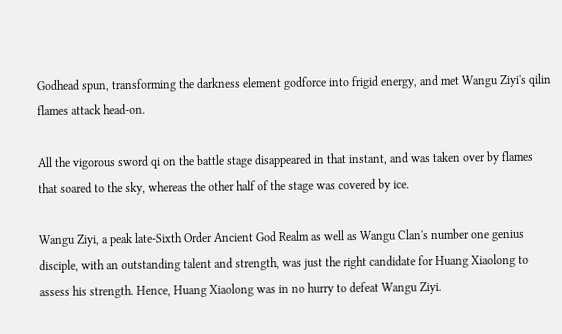Godhead spun, transforming the darkness element godforce into frigid energy, and met Wangu Ziyi's qilin flames attack head-on.

All the vigorous sword qi on the battle stage disappeared in that instant, and was taken over by flames that soared to the sky, whereas the other half of the stage was covered by ice.

Wangu Ziyi, a peak late-Sixth Order Ancient God Realm as well as Wangu Clan's number one genius disciple, with an outstanding talent and strength, was just the right candidate for Huang Xiaolong to assess his strength. Hence, Huang Xiaolong was in no hurry to defeat Wangu Ziyi.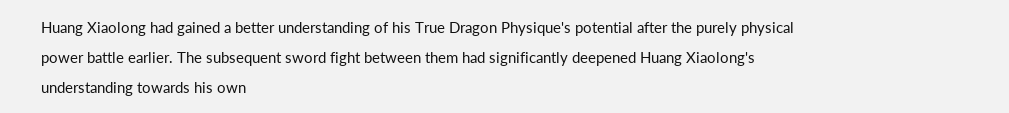Huang Xiaolong had gained a better understanding of his True Dragon Physique's potential after the purely physical power battle earlier. The subsequent sword fight between them had significantly deepened Huang Xiaolong's understanding towards his own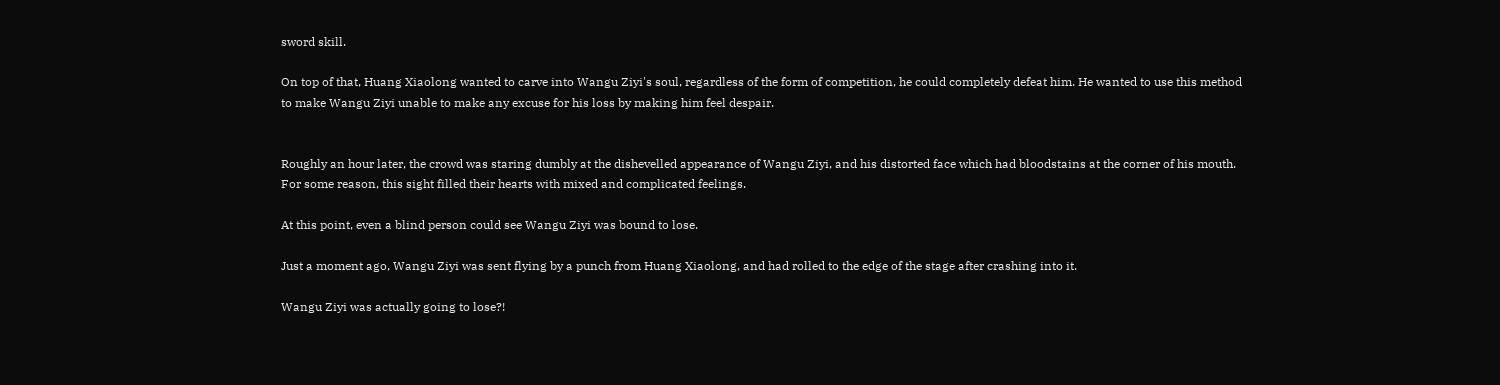sword skill.

On top of that, Huang Xiaolong wanted to carve into Wangu Ziyi's soul, regardless of the form of competition, he could completely defeat him. He wanted to use this method to make Wangu Ziyi unable to make any excuse for his loss by making him feel despair.


Roughly an hour later, the crowd was staring dumbly at the dishevelled appearance of Wangu Ziyi, and his distorted face which had bloodstains at the corner of his mouth. For some reason, this sight filled their hearts with mixed and complicated feelings.

At this point, even a blind person could see Wangu Ziyi was bound to lose.

Just a moment ago, Wangu Ziyi was sent flying by a punch from Huang Xiaolong, and had rolled to the edge of the stage after crashing into it.

Wangu Ziyi was actually going to lose?!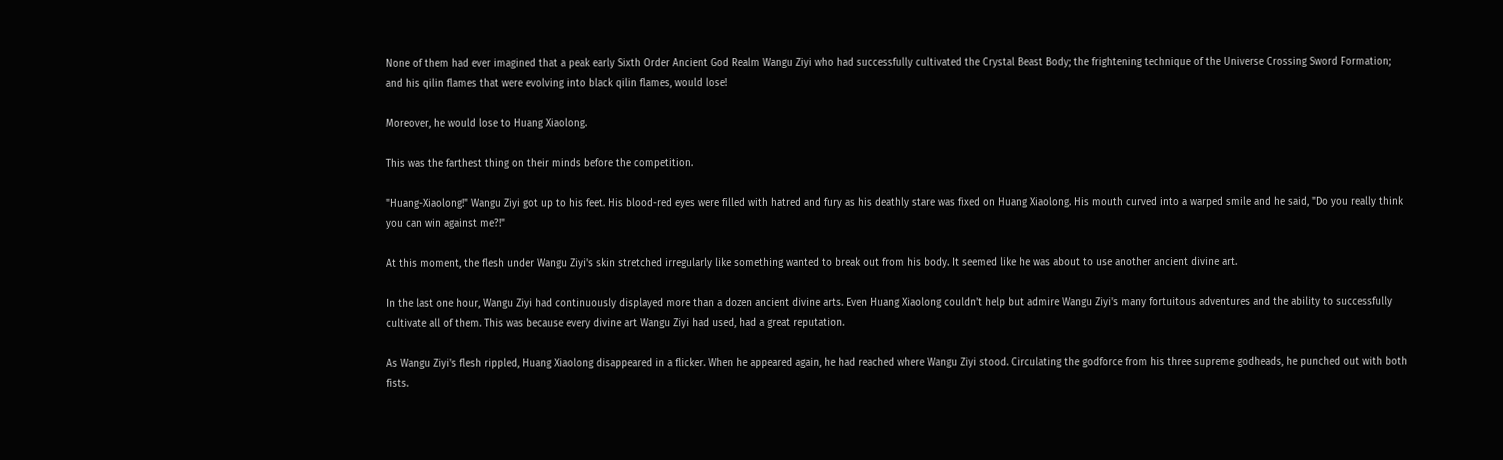None of them had ever imagined that a peak early Sixth Order Ancient God Realm Wangu Ziyi who had successfully cultivated the Crystal Beast Body; the frightening technique of the Universe Crossing Sword Formation; and his qilin flames that were evolving into black qilin flames, would lose!

Moreover, he would lose to Huang Xiaolong.

This was the farthest thing on their minds before the competition.

"Huang-Xiaolong!" Wangu Ziyi got up to his feet. His blood-red eyes were filled with hatred and fury as his deathly stare was fixed on Huang Xiaolong. His mouth curved into a warped smile and he said, "Do you really think you can win against me?!"

At this moment, the flesh under Wangu Ziyi's skin stretched irregularly like something wanted to break out from his body. It seemed like he was about to use another ancient divine art.

In the last one hour, Wangu Ziyi had continuously displayed more than a dozen ancient divine arts. Even Huang Xiaolong couldn't help but admire Wangu Ziyi's many fortuitous adventures and the ability to successfully cultivate all of them. This was because every divine art Wangu Ziyi had used, had a great reputation.

As Wangu Ziyi's flesh rippled, Huang Xiaolong disappeared in a flicker. When he appeared again, he had reached where Wangu Ziyi stood. Circulating the godforce from his three supreme godheads, he punched out with both fists.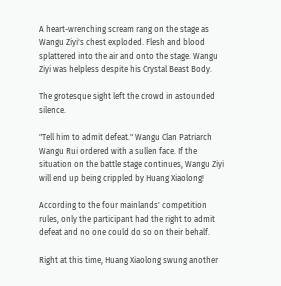A heart-wrenching scream rang on the stage as Wangu Ziyi's chest exploded. Flesh and blood splattered into the air and onto the stage. Wangu Ziyi was helpless despite his Crystal Beast Body.

The grotesque sight left the crowd in astounded silence.

"Tell him to admit defeat." Wangu Clan Patriarch Wangu Rui ordered with a sullen face. If the situation on the battle stage continues, Wangu Ziyi will end up being crippled by Huang Xiaolong!

According to the four mainlands' competition rules, only the participant had the right to admit defeat and no one could do so on their behalf.

Right at this time, Huang Xiaolong swung another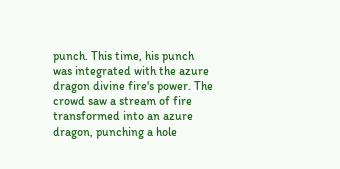punch. This time, his punch was integrated with the azure dragon divine fire's power. The crowd saw a stream of fire transformed into an azure dragon, punching a hole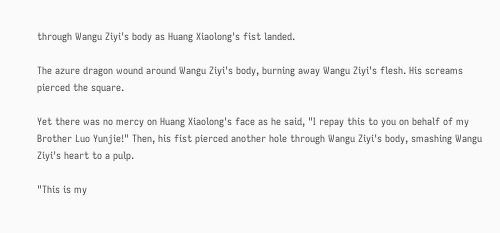through Wangu Ziyi's body as Huang Xiaolong's fist landed.

The azure dragon wound around Wangu Ziyi's body, burning away Wangu Ziyi's flesh. His screams pierced the square.

Yet there was no mercy on Huang Xiaolong's face as he said, "I repay this to you on behalf of my Brother Luo Yunjie!" Then, his fist pierced another hole through Wangu Ziyi's body, smashing Wangu Ziyi's heart to a pulp.

"This is my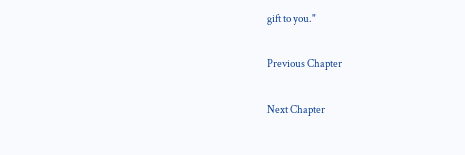gift to you."

Previous Chapter

Next Chapter